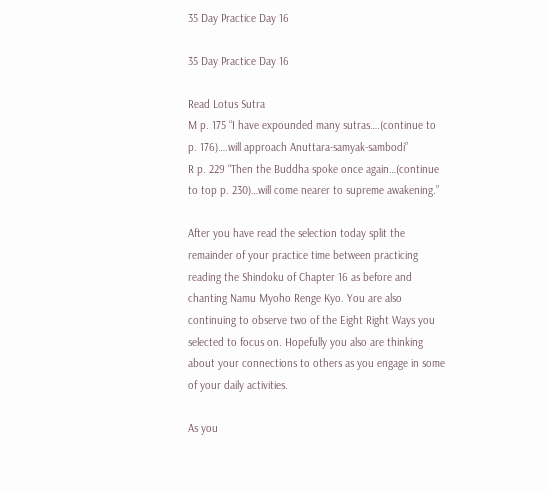35 Day Practice Day 16

35 Day Practice Day 16

Read Lotus Sutra
M p. 175 “I have expounded many sutras….(continue to p. 176)….will approach Anuttara-samyak-sambodi”
R p. 229 “Then the Buddha spoke once again…(continue to top p. 230)…will come nearer to supreme awakening.”

After you have read the selection today split the remainder of your practice time between practicing reading the Shindoku of Chapter 16 as before and chanting Namu Myoho Renge Kyo. You are also continuing to observe two of the Eight Right Ways you selected to focus on. Hopefully you also are thinking about your connections to others as you engage in some of your daily activities.

As you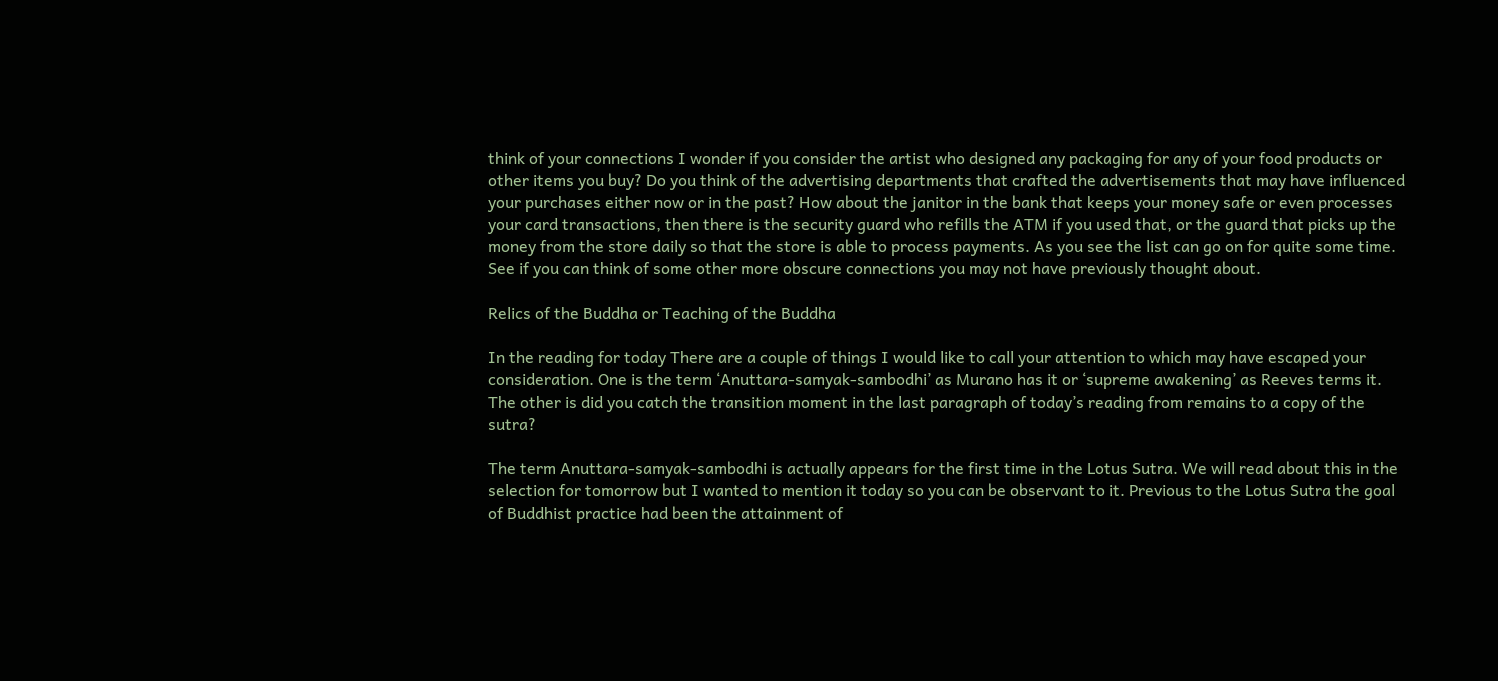think of your connections I wonder if you consider the artist who designed any packaging for any of your food products or other items you buy? Do you think of the advertising departments that crafted the advertisements that may have influenced your purchases either now or in the past? How about the janitor in the bank that keeps your money safe or even processes your card transactions, then there is the security guard who refills the ATM if you used that, or the guard that picks up the money from the store daily so that the store is able to process payments. As you see the list can go on for quite some time. See if you can think of some other more obscure connections you may not have previously thought about.

Relics of the Buddha or Teaching of the Buddha

In the reading for today There are a couple of things I would like to call your attention to which may have escaped your consideration. One is the term ‘Anuttara-samyak-sambodhi’ as Murano has it or ‘supreme awakening’ as Reeves terms it. The other is did you catch the transition moment in the last paragraph of today’s reading from remains to a copy of the sutra?

The term Anuttara-samyak-sambodhi is actually appears for the first time in the Lotus Sutra. We will read about this in the selection for tomorrow but I wanted to mention it today so you can be observant to it. Previous to the Lotus Sutra the goal of Buddhist practice had been the attainment of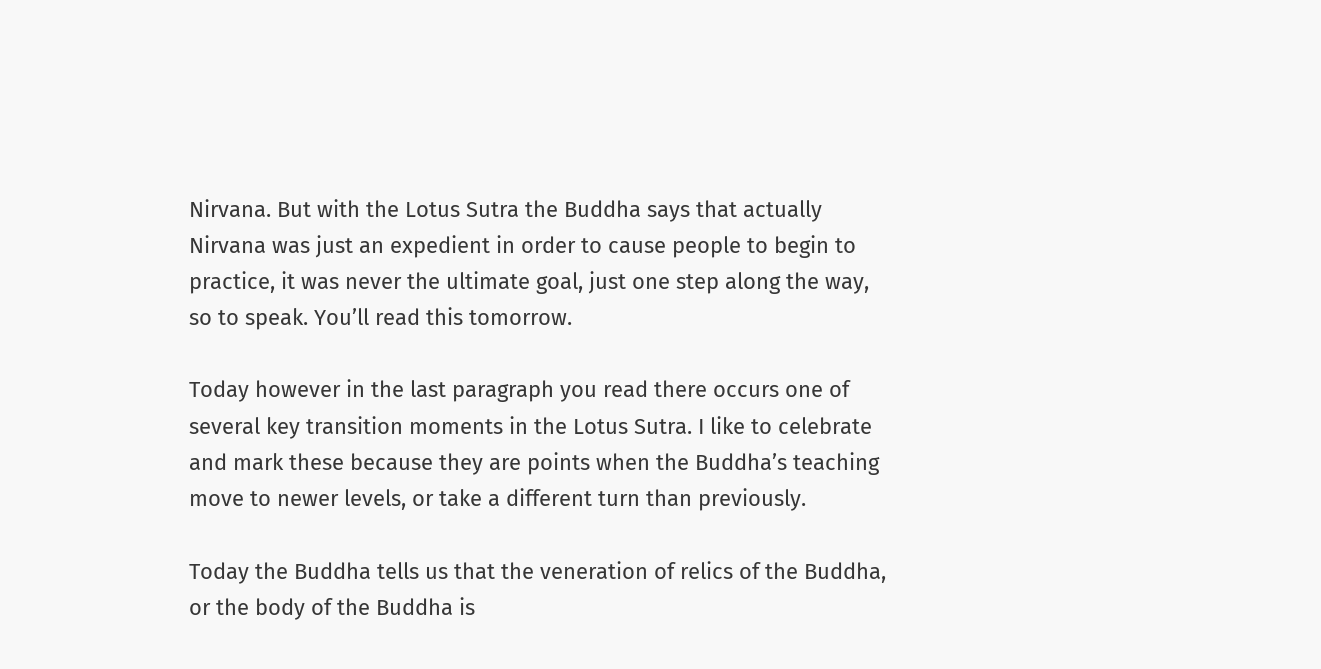Nirvana. But with the Lotus Sutra the Buddha says that actually Nirvana was just an expedient in order to cause people to begin to practice, it was never the ultimate goal, just one step along the way, so to speak. You’ll read this tomorrow.

Today however in the last paragraph you read there occurs one of several key transition moments in the Lotus Sutra. I like to celebrate and mark these because they are points when the Buddha’s teaching move to newer levels, or take a different turn than previously.

Today the Buddha tells us that the veneration of relics of the Buddha, or the body of the Buddha is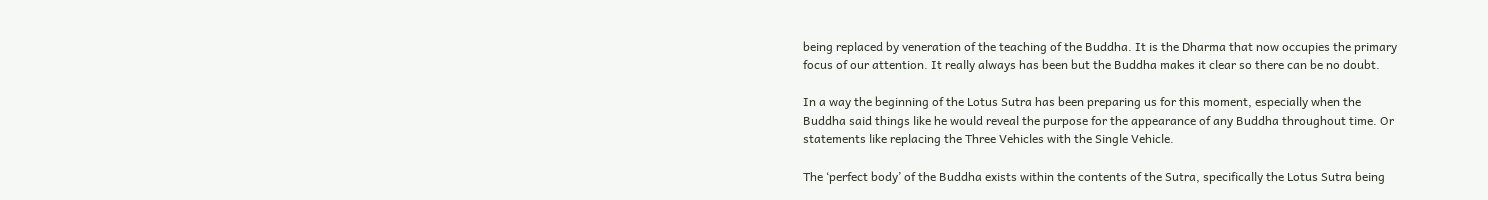being replaced by veneration of the teaching of the Buddha. It is the Dharma that now occupies the primary focus of our attention. It really always has been but the Buddha makes it clear so there can be no doubt.

In a way the beginning of the Lotus Sutra has been preparing us for this moment, especially when the Buddha said things like he would reveal the purpose for the appearance of any Buddha throughout time. Or statements like replacing the Three Vehicles with the Single Vehicle.

The ‘perfect body’ of the Buddha exists within the contents of the Sutra, specifically the Lotus Sutra being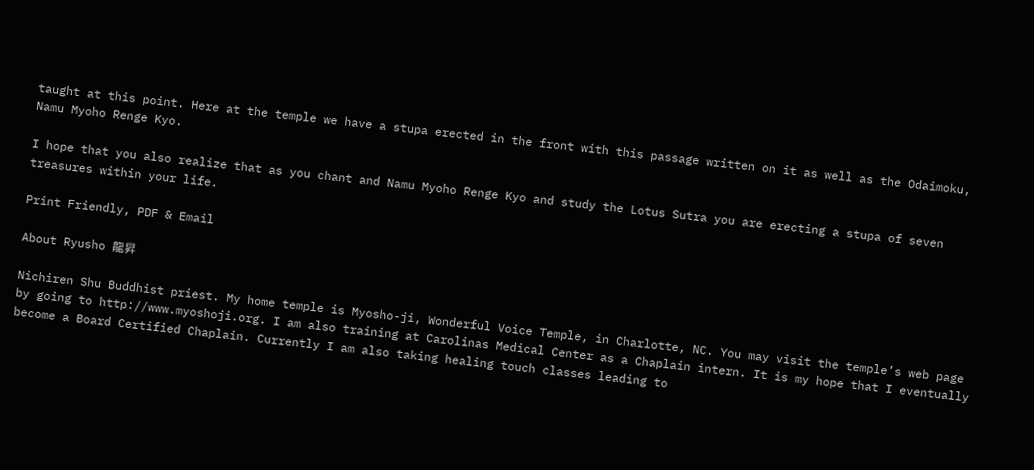taught at this point. Here at the temple we have a stupa erected in the front with this passage written on it as well as the Odaimoku, Namu Myoho Renge Kyo.

I hope that you also realize that as you chant and Namu Myoho Renge Kyo and study the Lotus Sutra you are erecting a stupa of seven treasures within your life.

Print Friendly, PDF & Email

About Ryusho 龍昇

Nichiren Shu Buddhist priest. My home temple is Myosho-ji, Wonderful Voice Temple, in Charlotte, NC. You may visit the temple’s web page by going to http://www.myoshoji.org. I am also training at Carolinas Medical Center as a Chaplain intern. It is my hope that I eventually become a Board Certified Chaplain. Currently I am also taking healing touch classes leading to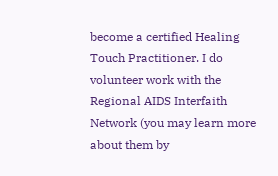become a certified Healing Touch Practitioner. I do volunteer work with the Regional AIDS Interfaith Network (you may learn more about them by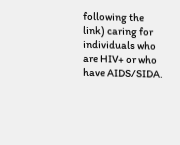following the link) caring for individuals who are HIV+ or who have AIDS/SIDA.